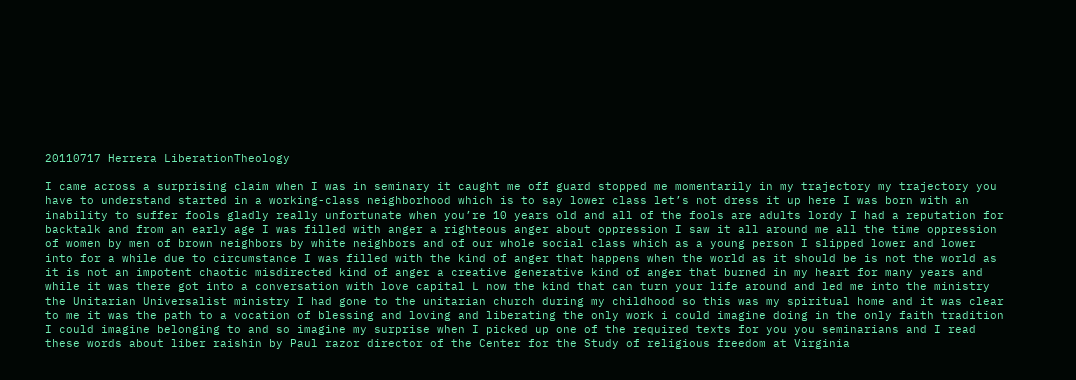20110717 Herrera LiberationTheology

I came across a surprising claim when I was in seminary it caught me off guard stopped me momentarily in my trajectory my trajectory you have to understand started in a working-class neighborhood which is to say lower class let’s not dress it up here I was born with an inability to suffer fools gladly really unfortunate when you’re 10 years old and all of the fools are adults lordy I had a reputation for backtalk and from an early age I was filled with anger a righteous anger about oppression I saw it all around me all the time oppression of women by men of brown neighbors by white neighbors and of our whole social class which as a young person I slipped lower and lower into for a while due to circumstance I was filled with the kind of anger that happens when the world as it should be is not the world as it is not an impotent chaotic misdirected kind of anger a creative generative kind of anger that burned in my heart for many years and while it was there got into a conversation with love capital L now the kind that can turn your life around and led me into the ministry the Unitarian Universalist ministry I had gone to the unitarian church during my childhood so this was my spiritual home and it was clear to me it was the path to a vocation of blessing and loving and liberating the only work i could imagine doing in the only faith tradition I could imagine belonging to and so imagine my surprise when I picked up one of the required texts for you you seminarians and I read these words about liber raishin by Paul razor director of the Center for the Study of religious freedom at Virginia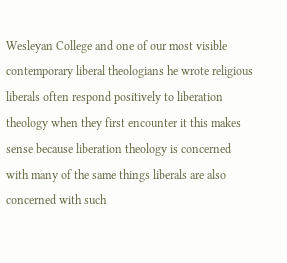Wesleyan College and one of our most visible contemporary liberal theologians he wrote religious liberals often respond positively to liberation theology when they first encounter it this makes sense because liberation theology is concerned with many of the same things liberals are also concerned with such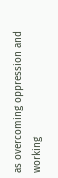as overcoming oppression and working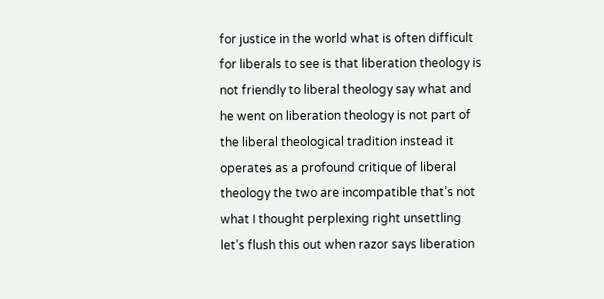for justice in the world what is often difficult for liberals to see is that liberation theology is not friendly to liberal theology say what and he went on liberation theology is not part of the liberal theological tradition instead it operates as a profound critique of liberal theology the two are incompatible that’s not what I thought perplexing right unsettling let’s flush this out when razor says liberation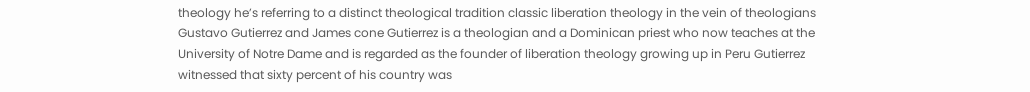theology he’s referring to a distinct theological tradition classic liberation theology in the vein of theologians Gustavo Gutierrez and James cone Gutierrez is a theologian and a Dominican priest who now teaches at the University of Notre Dame and is regarded as the founder of liberation theology growing up in Peru Gutierrez witnessed that sixty percent of his country was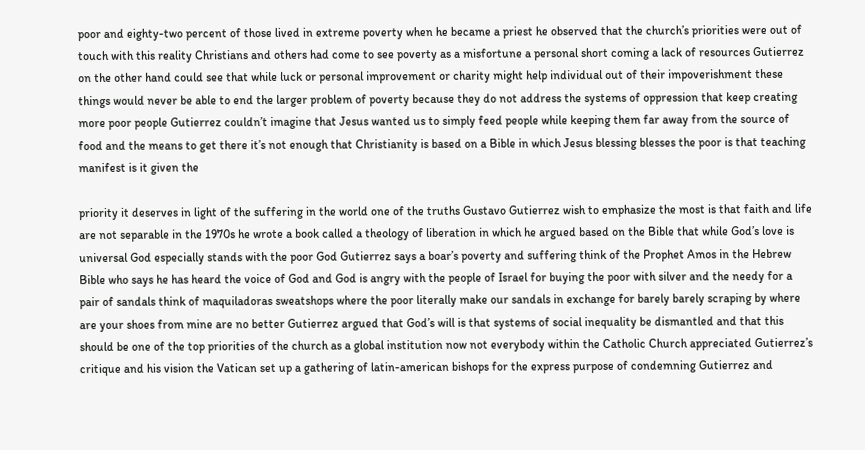poor and eighty-two percent of those lived in extreme poverty when he became a priest he observed that the church’s priorities were out of touch with this reality Christians and others had come to see poverty as a misfortune a personal short coming a lack of resources Gutierrez on the other hand could see that while luck or personal improvement or charity might help individual out of their impoverishment these things would never be able to end the larger problem of poverty because they do not address the systems of oppression that keep creating more poor people Gutierrez couldn’t imagine that Jesus wanted us to simply feed people while keeping them far away from the source of food and the means to get there it’s not enough that Christianity is based on a Bible in which Jesus blessing blesses the poor is that teaching manifest is it given the

priority it deserves in light of the suffering in the world one of the truths Gustavo Gutierrez wish to emphasize the most is that faith and life are not separable in the 1970s he wrote a book called a theology of liberation in which he argued based on the Bible that while God’s love is universal God especially stands with the poor God Gutierrez says a boar’s poverty and suffering think of the Prophet Amos in the Hebrew Bible who says he has heard the voice of God and God is angry with the people of Israel for buying the poor with silver and the needy for a pair of sandals think of maquiladoras sweatshops where the poor literally make our sandals in exchange for barely barely scraping by where are your shoes from mine are no better Gutierrez argued that God’s will is that systems of social inequality be dismantled and that this should be one of the top priorities of the church as a global institution now not everybody within the Catholic Church appreciated Gutierrez’s critique and his vision the Vatican set up a gathering of latin-american bishops for the express purpose of condemning Gutierrez and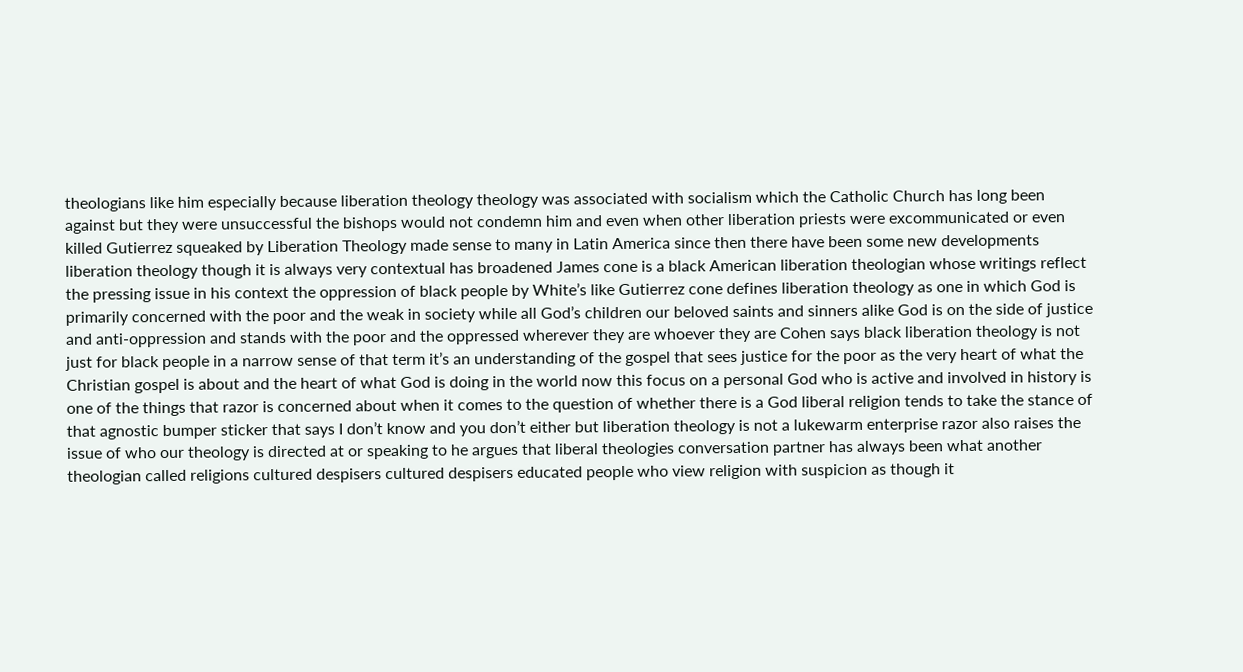theologians like him especially because liberation theology theology was associated with socialism which the Catholic Church has long been against but they were unsuccessful the bishops would not condemn him and even when other liberation priests were excommunicated or even killed Gutierrez squeaked by Liberation Theology made sense to many in Latin America since then there have been some new developments liberation theology though it is always very contextual has broadened James cone is a black American liberation theologian whose writings reflect the pressing issue in his context the oppression of black people by White’s like Gutierrez cone defines liberation theology as one in which God is primarily concerned with the poor and the weak in society while all God’s children our beloved saints and sinners alike God is on the side of justice and anti-oppression and stands with the poor and the oppressed wherever they are whoever they are Cohen says black liberation theology is not just for black people in a narrow sense of that term it’s an understanding of the gospel that sees justice for the poor as the very heart of what the Christian gospel is about and the heart of what God is doing in the world now this focus on a personal God who is active and involved in history is one of the things that razor is concerned about when it comes to the question of whether there is a God liberal religion tends to take the stance of that agnostic bumper sticker that says I don’t know and you don’t either but liberation theology is not a lukewarm enterprise razor also raises the issue of who our theology is directed at or speaking to he argues that liberal theologies conversation partner has always been what another theologian called religions cultured despisers cultured despisers educated people who view religion with suspicion as though it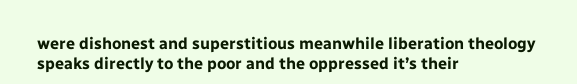were dishonest and superstitious meanwhile liberation theology speaks directly to the poor and the oppressed it’s their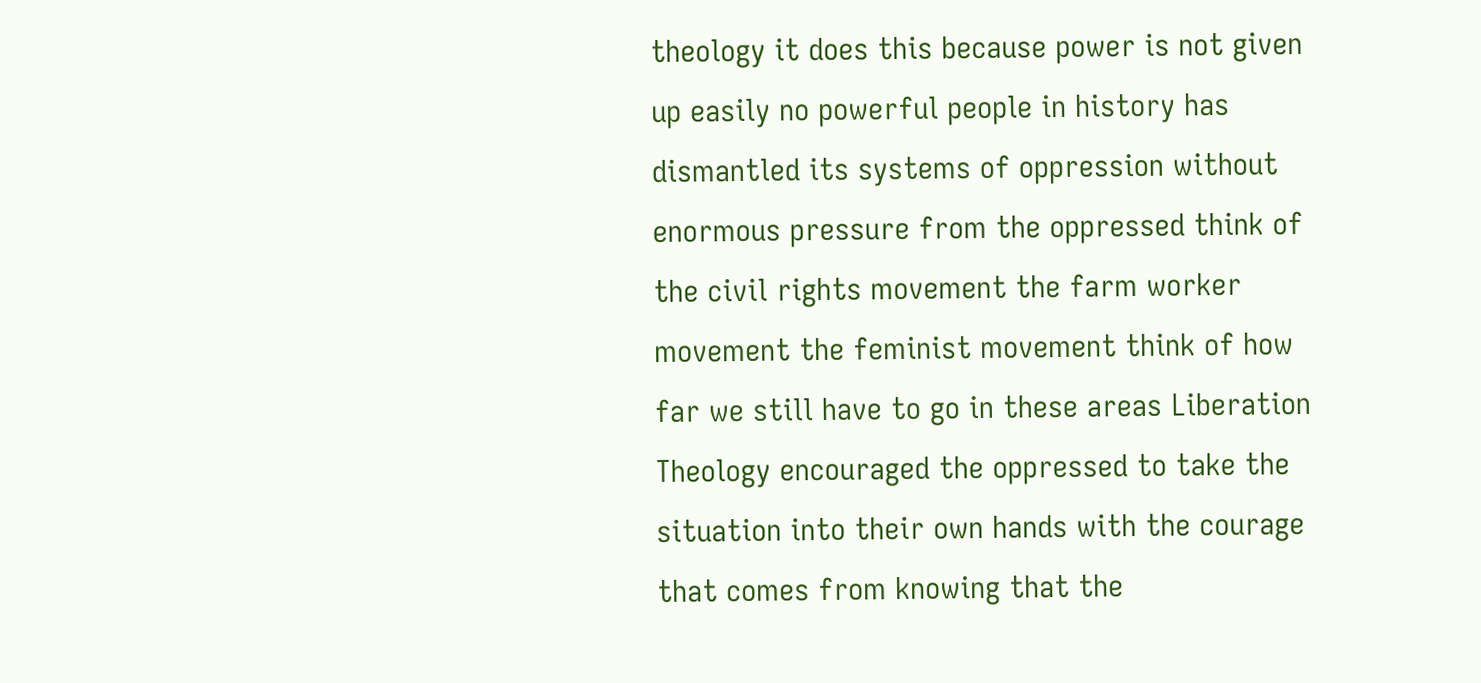theology it does this because power is not given up easily no powerful people in history has dismantled its systems of oppression without enormous pressure from the oppressed think of the civil rights movement the farm worker movement the feminist movement think of how far we still have to go in these areas Liberation Theology encouraged the oppressed to take the situation into their own hands with the courage that comes from knowing that the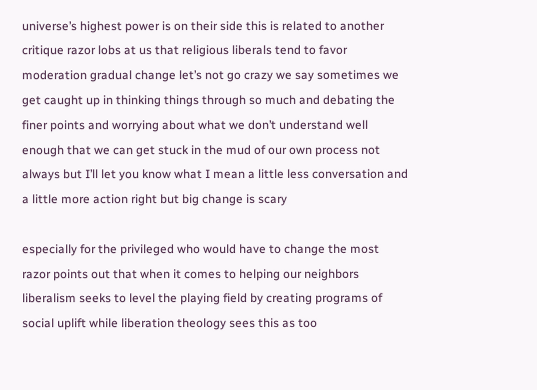universe’s highest power is on their side this is related to another critique razor lobs at us that religious liberals tend to favor moderation gradual change let’s not go crazy we say sometimes we get caught up in thinking things through so much and debating the finer points and worrying about what we don’t understand well enough that we can get stuck in the mud of our own process not always but I’ll let you know what I mean a little less conversation and a little more action right but big change is scary

especially for the privileged who would have to change the most razor points out that when it comes to helping our neighbors liberalism seeks to level the playing field by creating programs of social uplift while liberation theology sees this as too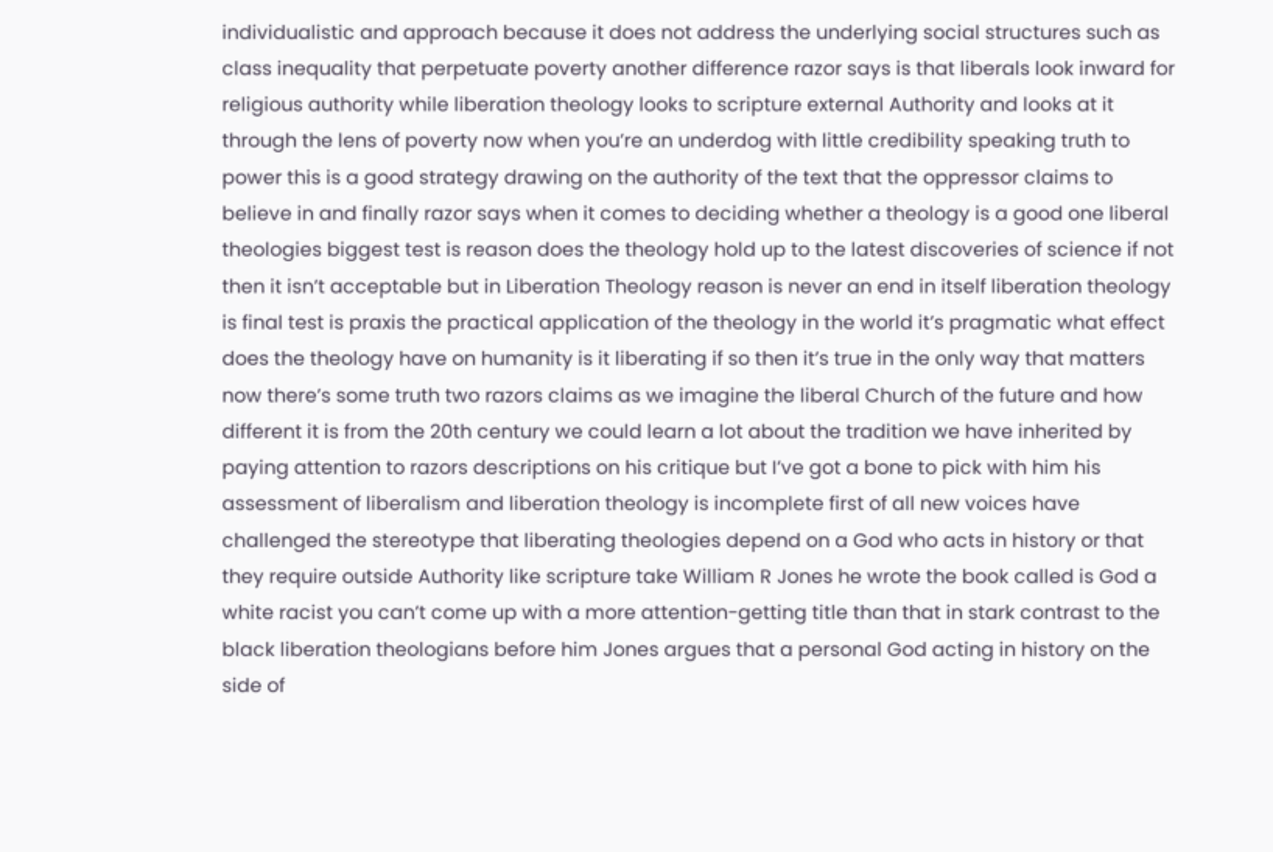individualistic and approach because it does not address the underlying social structures such as class inequality that perpetuate poverty another difference razor says is that liberals look inward for religious authority while liberation theology looks to scripture external Authority and looks at it through the lens of poverty now when you’re an underdog with little credibility speaking truth to power this is a good strategy drawing on the authority of the text that the oppressor claims to believe in and finally razor says when it comes to deciding whether a theology is a good one liberal theologies biggest test is reason does the theology hold up to the latest discoveries of science if not then it isn’t acceptable but in Liberation Theology reason is never an end in itself liberation theology is final test is praxis the practical application of the theology in the world it’s pragmatic what effect does the theology have on humanity is it liberating if so then it’s true in the only way that matters now there’s some truth two razors claims as we imagine the liberal Church of the future and how different it is from the 20th century we could learn a lot about the tradition we have inherited by paying attention to razors descriptions on his critique but I’ve got a bone to pick with him his assessment of liberalism and liberation theology is incomplete first of all new voices have challenged the stereotype that liberating theologies depend on a God who acts in history or that they require outside Authority like scripture take William R Jones he wrote the book called is God a white racist you can’t come up with a more attention-getting title than that in stark contrast to the black liberation theologians before him Jones argues that a personal God acting in history on the side of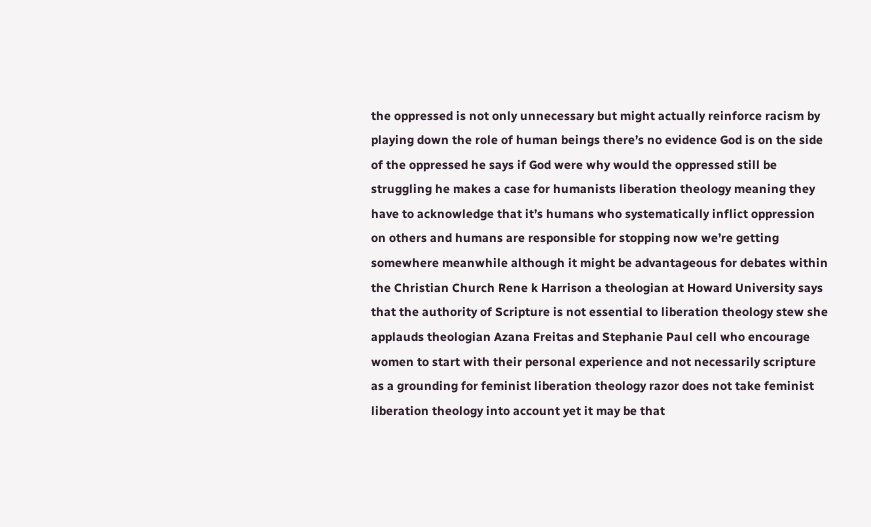the oppressed is not only unnecessary but might actually reinforce racism by playing down the role of human beings there’s no evidence God is on the side of the oppressed he says if God were why would the oppressed still be struggling he makes a case for humanists liberation theology meaning they have to acknowledge that it’s humans who systematically inflict oppression on others and humans are responsible for stopping now we’re getting somewhere meanwhile although it might be advantageous for debates within the Christian Church Rene k Harrison a theologian at Howard University says that the authority of Scripture is not essential to liberation theology stew she applauds theologian Azana Freitas and Stephanie Paul cell who encourage women to start with their personal experience and not necessarily scripture as a grounding for feminist liberation theology razor does not take feminist liberation theology into account yet it may be that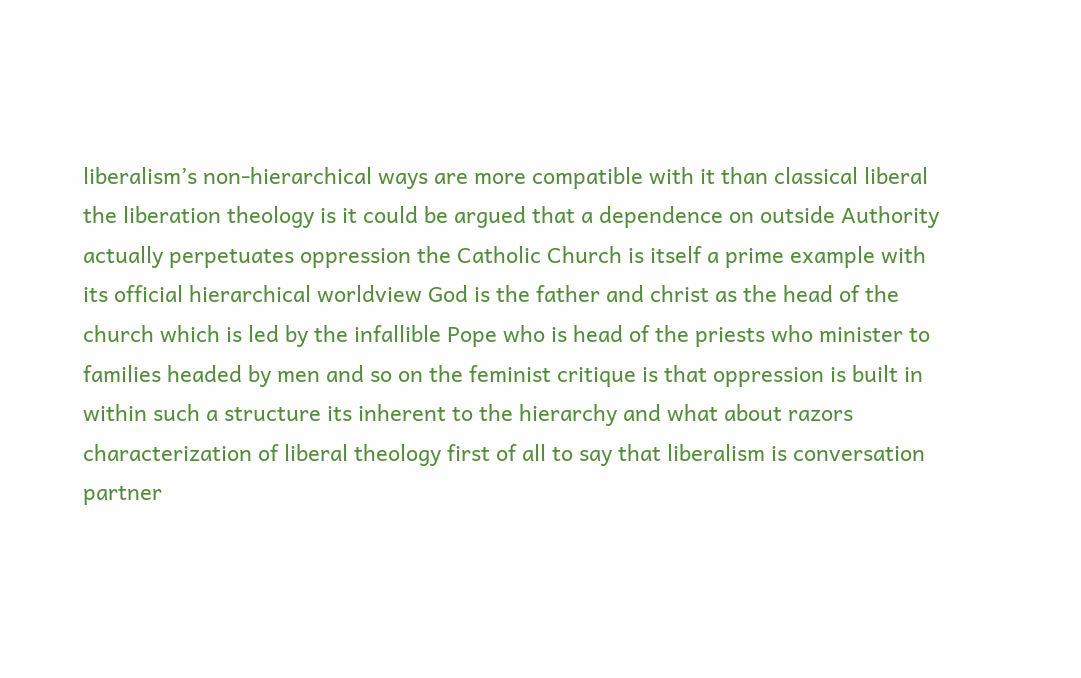liberalism’s non-hierarchical ways are more compatible with it than classical liberal the liberation theology is it could be argued that a dependence on outside Authority actually perpetuates oppression the Catholic Church is itself a prime example with its official hierarchical worldview God is the father and christ as the head of the church which is led by the infallible Pope who is head of the priests who minister to families headed by men and so on the feminist critique is that oppression is built in within such a structure its inherent to the hierarchy and what about razors characterization of liberal theology first of all to say that liberalism is conversation partner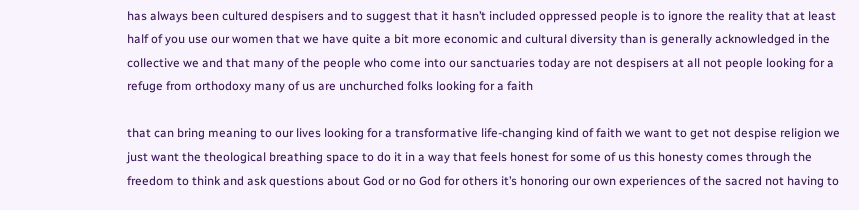has always been cultured despisers and to suggest that it hasn’t included oppressed people is to ignore the reality that at least half of you use our women that we have quite a bit more economic and cultural diversity than is generally acknowledged in the collective we and that many of the people who come into our sanctuaries today are not despisers at all not people looking for a refuge from orthodoxy many of us are unchurched folks looking for a faith

that can bring meaning to our lives looking for a transformative life-changing kind of faith we want to get not despise religion we just want the theological breathing space to do it in a way that feels honest for some of us this honesty comes through the freedom to think and ask questions about God or no God for others it’s honoring our own experiences of the sacred not having to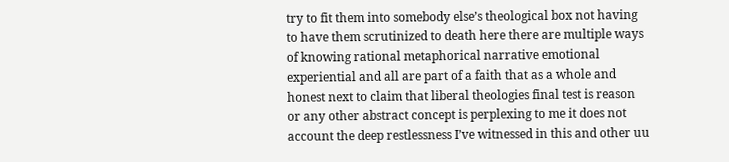try to fit them into somebody else’s theological box not having to have them scrutinized to death here there are multiple ways of knowing rational metaphorical narrative emotional experiential and all are part of a faith that as a whole and honest next to claim that liberal theologies final test is reason or any other abstract concept is perplexing to me it does not account the deep restlessness I’ve witnessed in this and other uu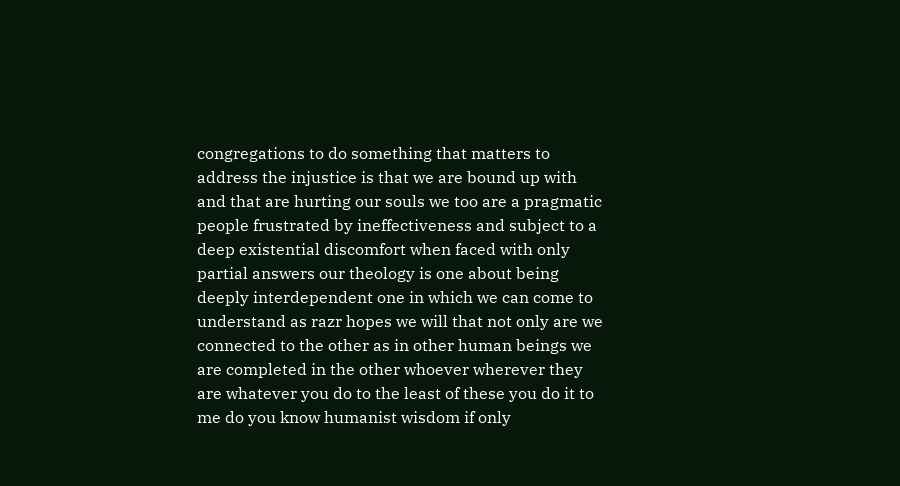congregations to do something that matters to address the injustice is that we are bound up with and that are hurting our souls we too are a pragmatic people frustrated by ineffectiveness and subject to a deep existential discomfort when faced with only partial answers our theology is one about being deeply interdependent one in which we can come to understand as razr hopes we will that not only are we connected to the other as in other human beings we are completed in the other whoever wherever they are whatever you do to the least of these you do it to me do you know humanist wisdom if only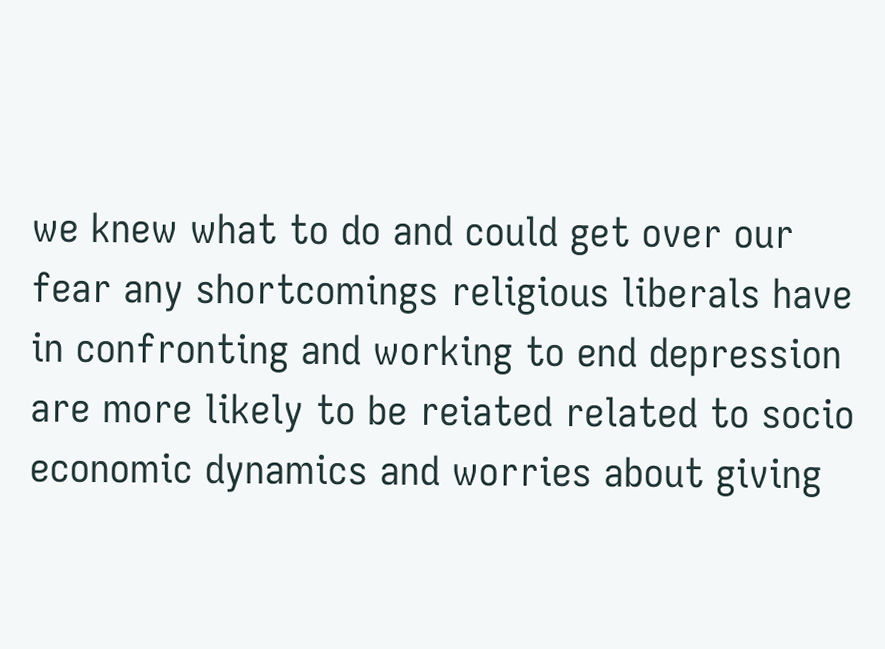we knew what to do and could get over our fear any shortcomings religious liberals have in confronting and working to end depression are more likely to be reiated related to socio economic dynamics and worries about giving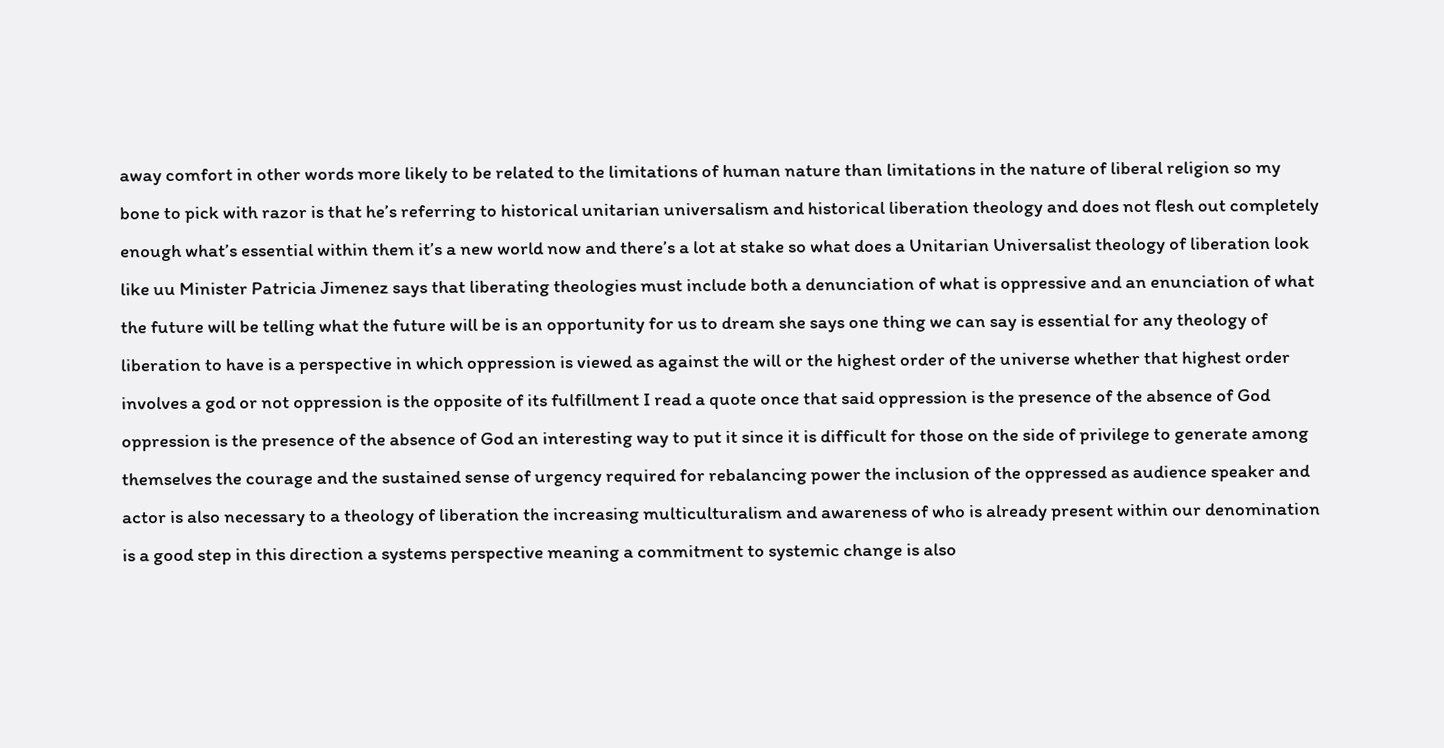away comfort in other words more likely to be related to the limitations of human nature than limitations in the nature of liberal religion so my bone to pick with razor is that he’s referring to historical unitarian universalism and historical liberation theology and does not flesh out completely enough what’s essential within them it’s a new world now and there’s a lot at stake so what does a Unitarian Universalist theology of liberation look like uu Minister Patricia Jimenez says that liberating theologies must include both a denunciation of what is oppressive and an enunciation of what the future will be telling what the future will be is an opportunity for us to dream she says one thing we can say is essential for any theology of liberation to have is a perspective in which oppression is viewed as against the will or the highest order of the universe whether that highest order involves a god or not oppression is the opposite of its fulfillment I read a quote once that said oppression is the presence of the absence of God oppression is the presence of the absence of God an interesting way to put it since it is difficult for those on the side of privilege to generate among themselves the courage and the sustained sense of urgency required for rebalancing power the inclusion of the oppressed as audience speaker and actor is also necessary to a theology of liberation the increasing multiculturalism and awareness of who is already present within our denomination is a good step in this direction a systems perspective meaning a commitment to systemic change is also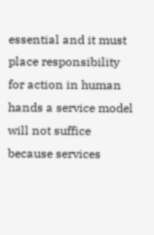essential and it must place responsibility for action in human hands a service model will not suffice because services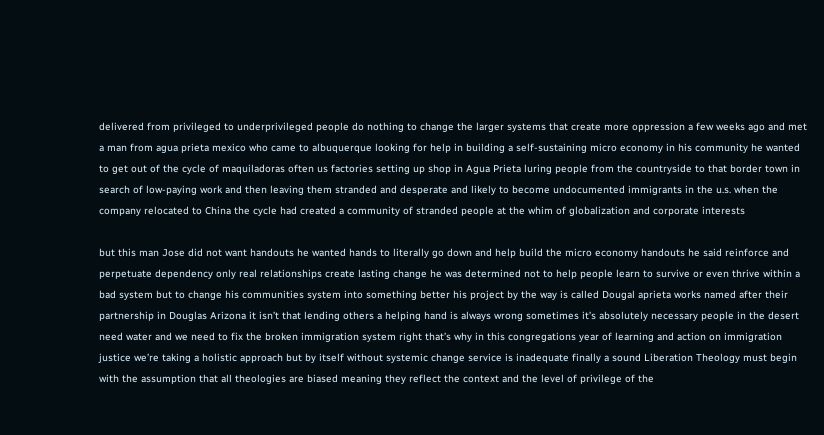delivered from privileged to underprivileged people do nothing to change the larger systems that create more oppression a few weeks ago and met a man from agua prieta mexico who came to albuquerque looking for help in building a self-sustaining micro economy in his community he wanted to get out of the cycle of maquiladoras often us factories setting up shop in Agua Prieta luring people from the countryside to that border town in search of low-paying work and then leaving them stranded and desperate and likely to become undocumented immigrants in the u.s. when the company relocated to China the cycle had created a community of stranded people at the whim of globalization and corporate interests

but this man Jose did not want handouts he wanted hands to literally go down and help build the micro economy handouts he said reinforce and perpetuate dependency only real relationships create lasting change he was determined not to help people learn to survive or even thrive within a bad system but to change his communities system into something better his project by the way is called Dougal aprieta works named after their partnership in Douglas Arizona it isn’t that lending others a helping hand is always wrong sometimes it’s absolutely necessary people in the desert need water and we need to fix the broken immigration system right that’s why in this congregations year of learning and action on immigration justice we’re taking a holistic approach but by itself without systemic change service is inadequate finally a sound Liberation Theology must begin with the assumption that all theologies are biased meaning they reflect the context and the level of privilege of the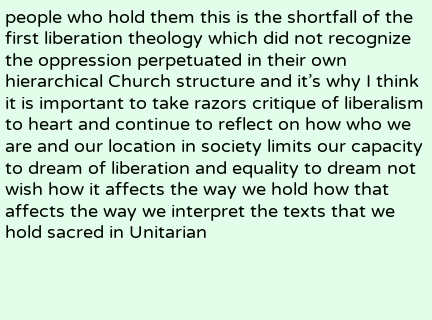people who hold them this is the shortfall of the first liberation theology which did not recognize the oppression perpetuated in their own hierarchical Church structure and it’s why I think it is important to take razors critique of liberalism to heart and continue to reflect on how who we are and our location in society limits our capacity to dream of liberation and equality to dream not wish how it affects the way we hold how that affects the way we interpret the texts that we hold sacred in Unitarian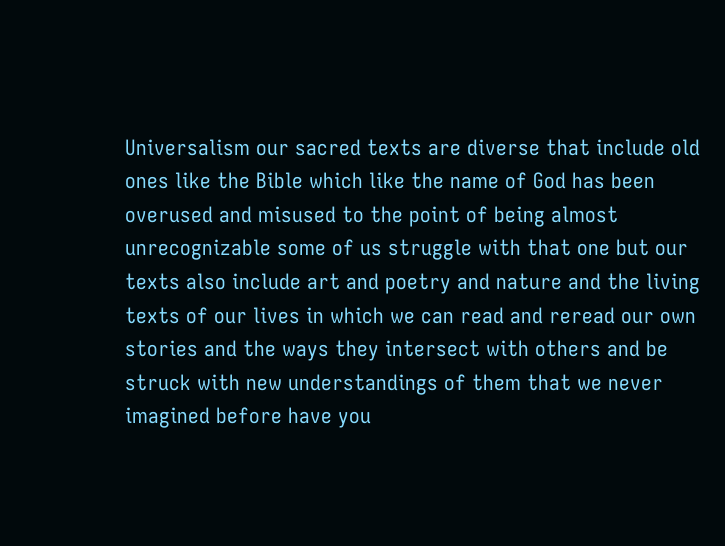Universalism our sacred texts are diverse that include old ones like the Bible which like the name of God has been overused and misused to the point of being almost unrecognizable some of us struggle with that one but our texts also include art and poetry and nature and the living texts of our lives in which we can read and reread our own stories and the ways they intersect with others and be struck with new understandings of them that we never imagined before have you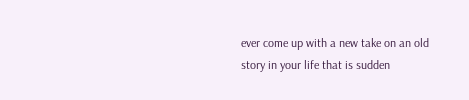ever come up with a new take on an old story in your life that is sudden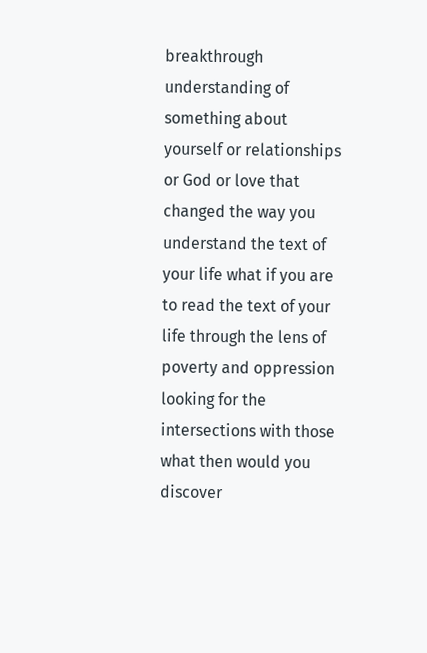breakthrough understanding of something about yourself or relationships or God or love that changed the way you understand the text of your life what if you are to read the text of your life through the lens of poverty and oppression looking for the intersections with those what then would you discover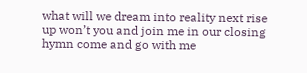what will we dream into reality next rise up won’t you and join me in our closing hymn come and go with me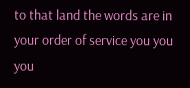to that land the words are in your order of service you you you